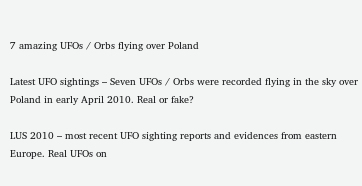7 amazing UFOs / Orbs flying over Poland

Latest UFO sightings – Seven UFOs / Orbs were recorded flying in the sky over Poland in early April 2010. Real or fake?

LUS 2010 – most recent UFO sighting reports and evidences from eastern Europe. Real UFOs on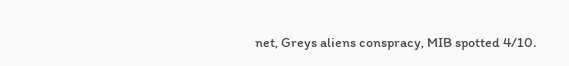net, Greys aliens conspracy, MIB spotted 4/10.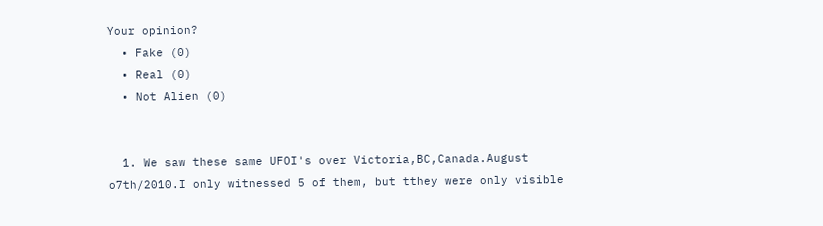Your opinion?
  • Fake (0)
  • Real (0)
  • Not Alien (0)


  1. We saw these same UFOI's over Victoria,BC,Canada.August o7th/2010.I only witnessed 5 of them, but tthey were only visible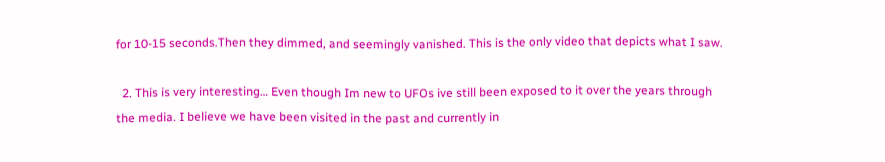for 10-15 seconds.Then they dimmed, and seemingly vanished. This is the only video that depicts what I saw.

  2. This is very interesting… Even though Im new to UFOs ive still been exposed to it over the years through the media. I believe we have been visited in the past and currently in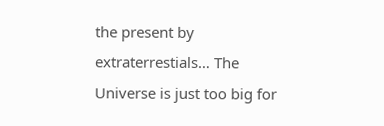the present by extraterrestials… The Universe is just too big for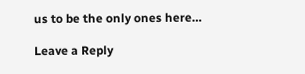us to be the only ones here…

Leave a Reply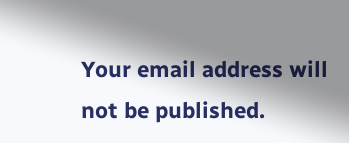Your email address will not be published.